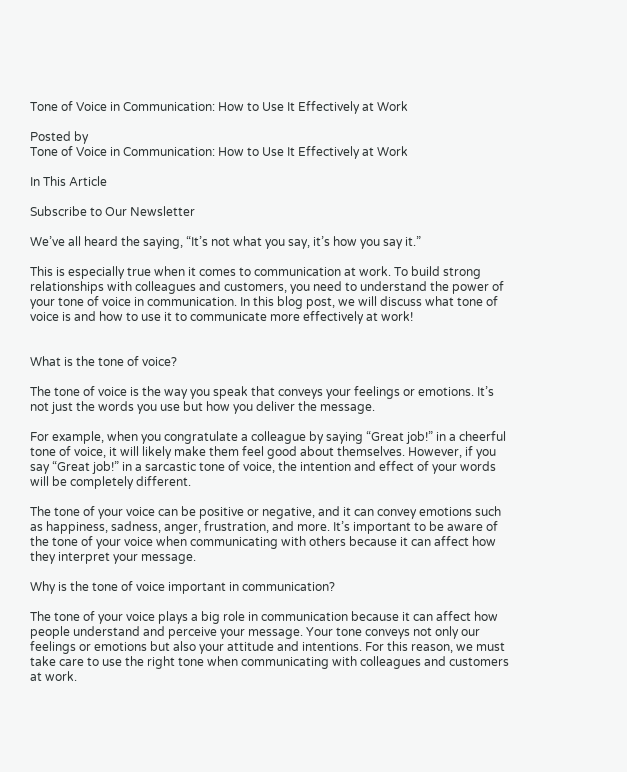Tone of Voice in Communication: How to Use It Effectively at Work

Posted by
Tone of Voice in Communication: How to Use It Effectively at Work

In This Article

Subscribe to Our Newsletter

We’ve all heard the saying, “It’s not what you say, it’s how you say it.”

This is especially true when it comes to communication at work. To build strong relationships with colleagues and customers, you need to understand the power of your tone of voice in communication. In this blog post, we will discuss what tone of voice is and how to use it to communicate more effectively at work!


What is the tone of voice?

The tone of voice is the way you speak that conveys your feelings or emotions. It’s not just the words you use but how you deliver the message.

For example, when you congratulate a colleague by saying “Great job!” in a cheerful tone of voice, it will likely make them feel good about themselves. However, if you say “Great job!” in a sarcastic tone of voice, the intention and effect of your words will be completely different.

The tone of your voice can be positive or negative, and it can convey emotions such as happiness, sadness, anger, frustration, and more. It’s important to be aware of the tone of your voice when communicating with others because it can affect how they interpret your message.

Why is the tone of voice important in communication?

The tone of your voice plays a big role in communication because it can affect how people understand and perceive your message. Your tone conveys not only our feelings or emotions but also your attitude and intentions. For this reason, we must take care to use the right tone when communicating with colleagues and customers at work.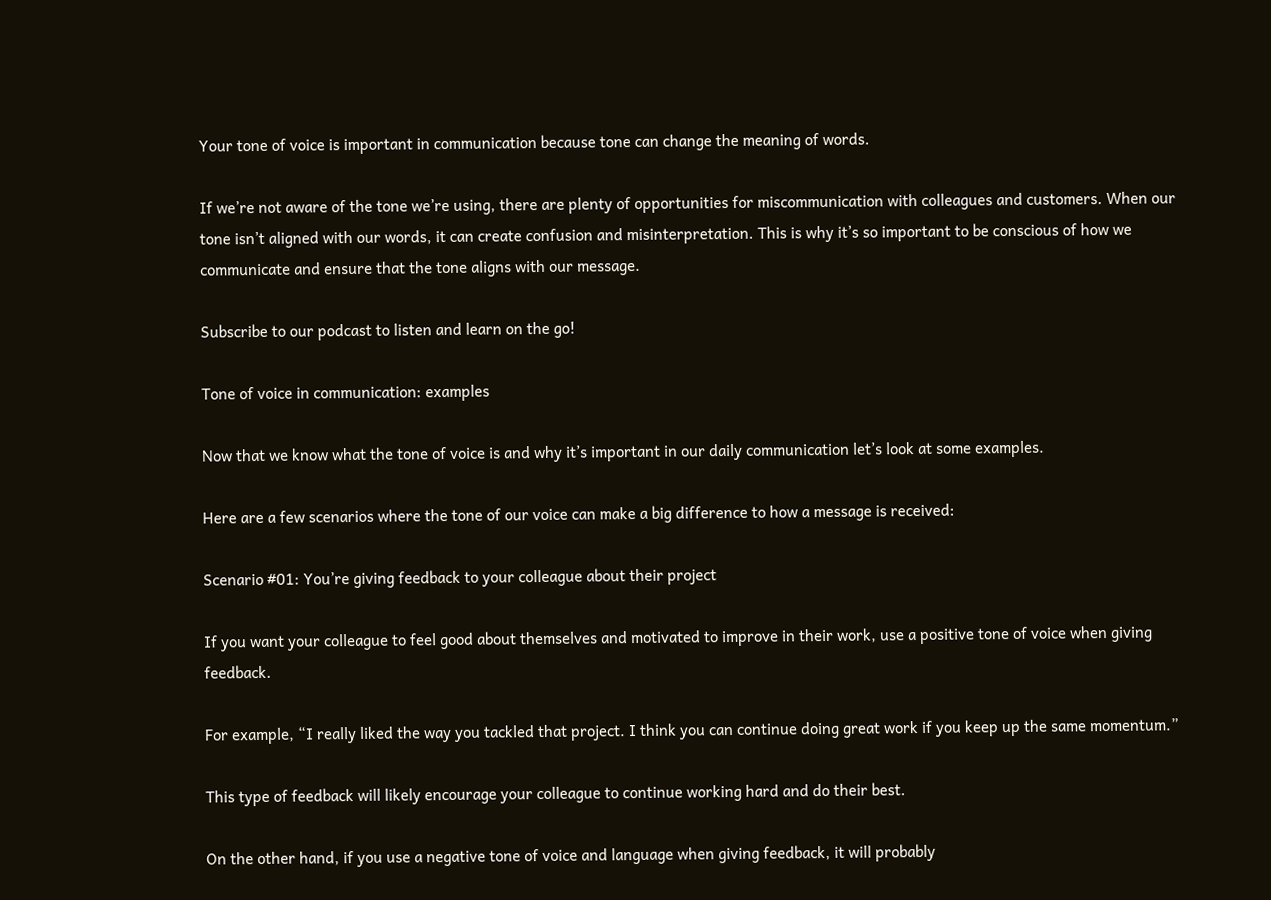Your tone of voice is important in communication because tone can change the meaning of words.

If we’re not aware of the tone we’re using, there are plenty of opportunities for miscommunication with colleagues and customers. When our tone isn’t aligned with our words, it can create confusion and misinterpretation. This is why it’s so important to be conscious of how we communicate and ensure that the tone aligns with our message.

Subscribe to our podcast to listen and learn on the go!

Tone of voice in communication: examples

Now that we know what the tone of voice is and why it’s important in our daily communication let’s look at some examples.

Here are a few scenarios where the tone of our voice can make a big difference to how a message is received:

Scenario #01: You’re giving feedback to your colleague about their project

If you want your colleague to feel good about themselves and motivated to improve in their work, use a positive tone of voice when giving feedback.

For example, “I really liked the way you tackled that project. I think you can continue doing great work if you keep up the same momentum.”

This type of feedback will likely encourage your colleague to continue working hard and do their best.

On the other hand, if you use a negative tone of voice and language when giving feedback, it will probably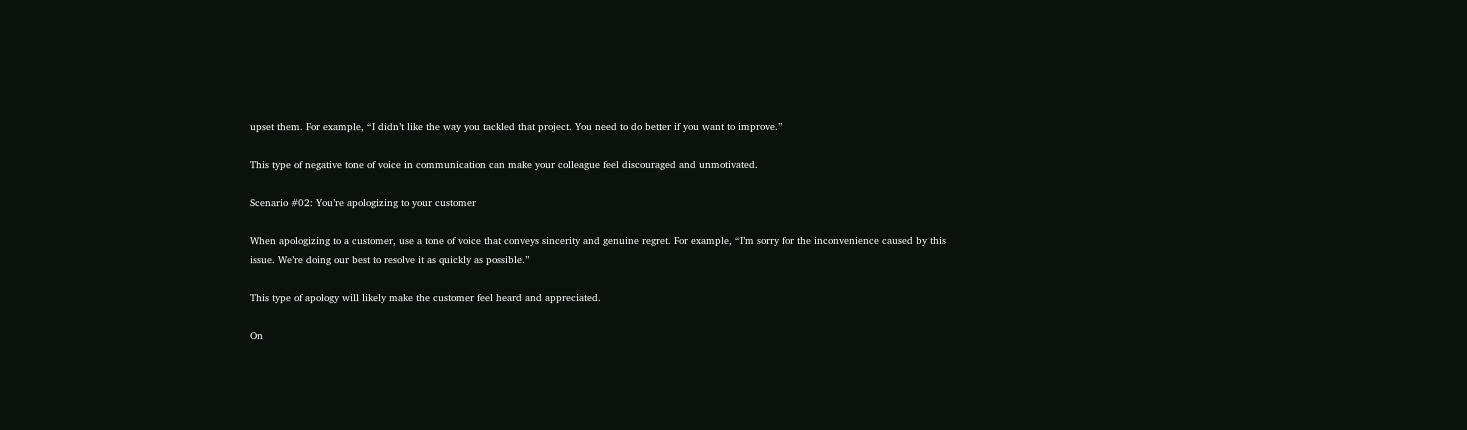upset them. For example, “I didn’t like the way you tackled that project. You need to do better if you want to improve.”

This type of negative tone of voice in communication can make your colleague feel discouraged and unmotivated.

Scenario #02: You’re apologizing to your customer

When apologizing to a customer, use a tone of voice that conveys sincerity and genuine regret. For example, “I’m sorry for the inconvenience caused by this issue. We’re doing our best to resolve it as quickly as possible.”

This type of apology will likely make the customer feel heard and appreciated.

On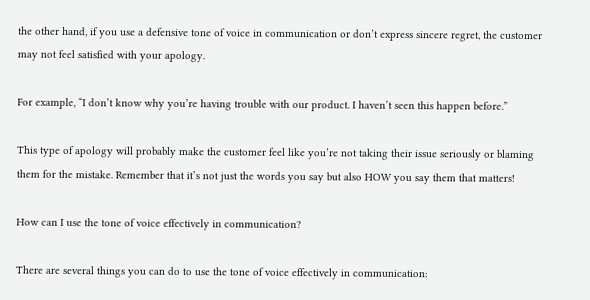the other hand, if you use a defensive tone of voice in communication or don’t express sincere regret, the customer may not feel satisfied with your apology.

For example, “I don’t know why you’re having trouble with our product. I haven’t seen this happen before.”

This type of apology will probably make the customer feel like you’re not taking their issue seriously or blaming them for the mistake. Remember that it’s not just the words you say but also HOW you say them that matters!

How can I use the tone of voice effectively in communication?

There are several things you can do to use the tone of voice effectively in communication: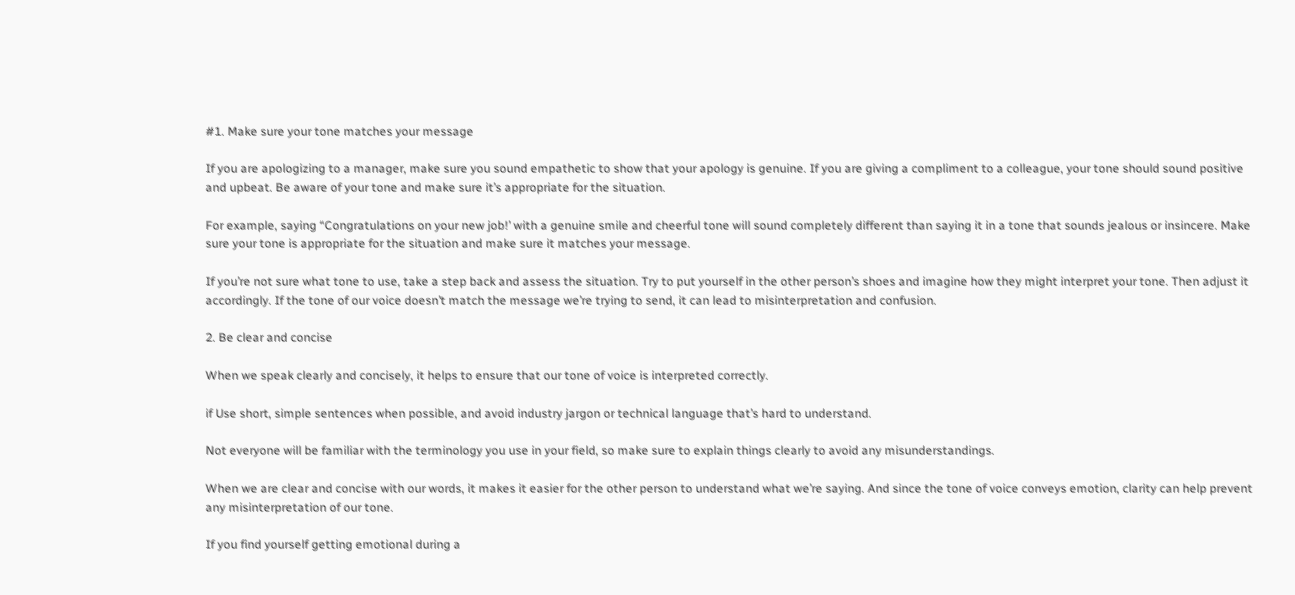#1. Make sure your tone matches your message

If you are apologizing to a manager, make sure you sound empathetic to show that your apology is genuine. If you are giving a compliment to a colleague, your tone should sound positive and upbeat. Be aware of your tone and make sure it’s appropriate for the situation.

For example, saying “Congratulations on your new job!’ with a genuine smile and cheerful tone will sound completely different than saying it in a tone that sounds jealous or insincere. Make sure your tone is appropriate for the situation and make sure it matches your message.

If you’re not sure what tone to use, take a step back and assess the situation. Try to put yourself in the other person’s shoes and imagine how they might interpret your tone. Then adjust it accordingly. If the tone of our voice doesn’t match the message we’re trying to send, it can lead to misinterpretation and confusion.

2. Be clear and concise

When we speak clearly and concisely, it helps to ensure that our tone of voice is interpreted correctly.

if Use short, simple sentences when possible, and avoid industry jargon or technical language that’s hard to understand.

Not everyone will be familiar with the terminology you use in your field, so make sure to explain things clearly to avoid any misunderstandings.

When we are clear and concise with our words, it makes it easier for the other person to understand what we’re saying. And since the tone of voice conveys emotion, clarity can help prevent any misinterpretation of our tone.

If you find yourself getting emotional during a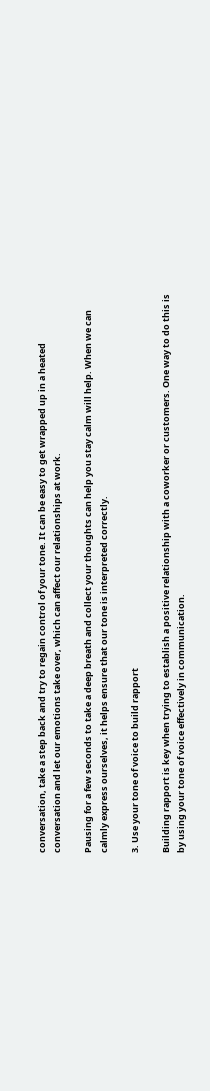conversation, take a step back and try to regain control of your tone. It can be easy to get wrapped up in a heated conversation and let our emotions take over, which can affect our relationships at work.

Pausing for a few seconds to take a deep breath and collect your thoughts can help you stay calm will help. When we can calmly express ourselves, it helps ensure that our tone is interpreted correctly.

3. Use your tone of voice to build rapport

Building rapport is key when trying to establish a positive relationship with a coworker or customers. One way to do this is by using your tone of voice effectively in communication.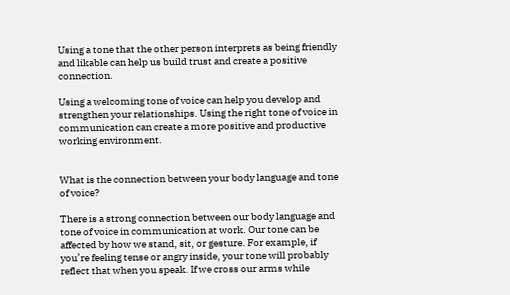Using a tone that the other person interprets as being friendly and likable can help us build trust and create a positive connection.

Using a welcoming tone of voice can help you develop and strengthen your relationships. Using the right tone of voice in communication can create a more positive and productive working environment.


What is the connection between your body language and tone of voice?

There is a strong connection between our body language and tone of voice in communication at work. Our tone can be affected by how we stand, sit, or gesture. For example, if you’re feeling tense or angry inside, your tone will probably reflect that when you speak. If we cross our arms while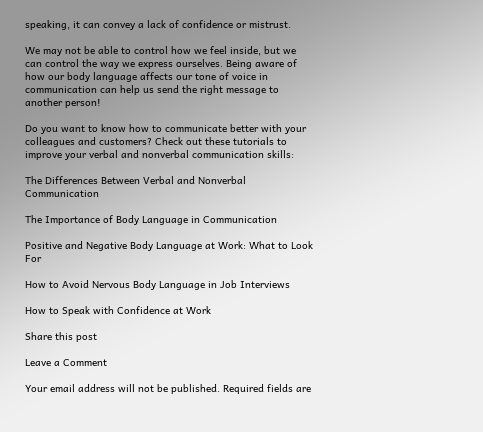speaking, it can convey a lack of confidence or mistrust.

We may not be able to control how we feel inside, but we can control the way we express ourselves. Being aware of how our body language affects our tone of voice in communication can help us send the right message to another person!

Do you want to know how to communicate better with your colleagues and customers? Check out these tutorials to improve your verbal and nonverbal communication skills:

The Differences Between Verbal and Nonverbal Communication

The Importance of Body Language in Communication

Positive and Negative Body Language at Work: What to Look For

How to Avoid Nervous Body Language in Job Interviews

How to Speak with Confidence at Work

Share this post

Leave a Comment

Your email address will not be published. Required fields are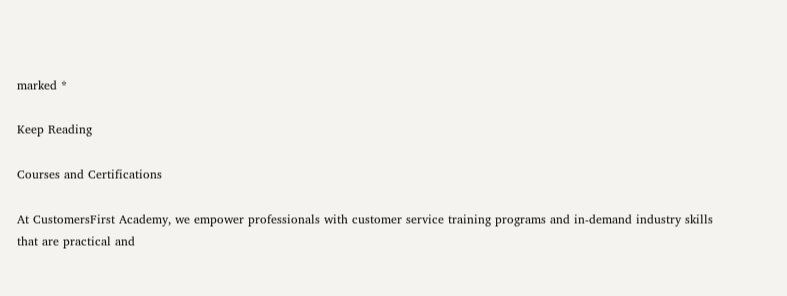marked *

Keep Reading

Courses and Certifications

At CustomersFirst Academy, we empower professionals with customer service training programs and in-demand industry skills that are practical and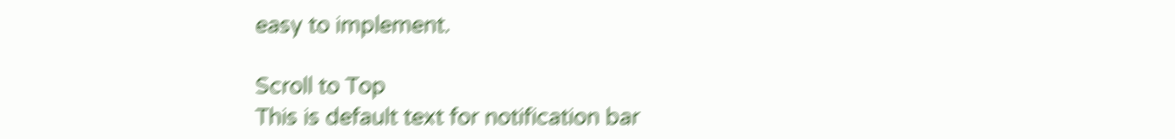easy to implement.

Scroll to Top
This is default text for notification bar